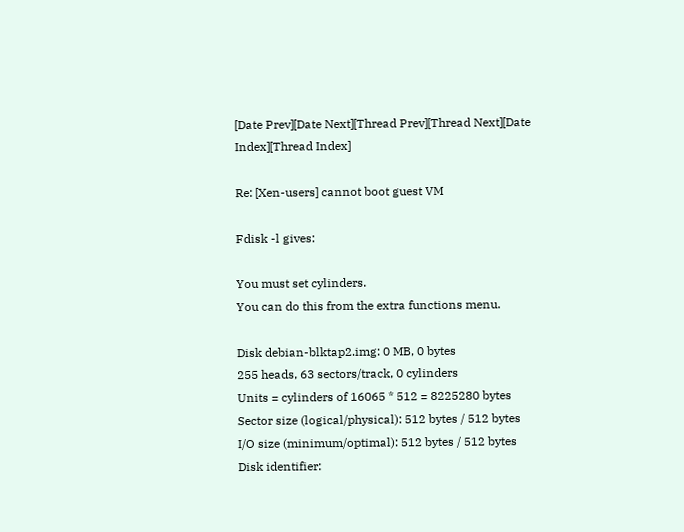[Date Prev][Date Next][Thread Prev][Thread Next][Date Index][Thread Index]

Re: [Xen-users] cannot boot guest VM

Fdisk -l gives:

You must set cylinders.
You can do this from the extra functions menu.

Disk debian-blktap2.img: 0 MB, 0 bytes
255 heads, 63 sectors/track, 0 cylinders
Units = cylinders of 16065 * 512 = 8225280 bytes
Sector size (logical/physical): 512 bytes / 512 bytes
I/O size (minimum/optimal): 512 bytes / 512 bytes
Disk identifier: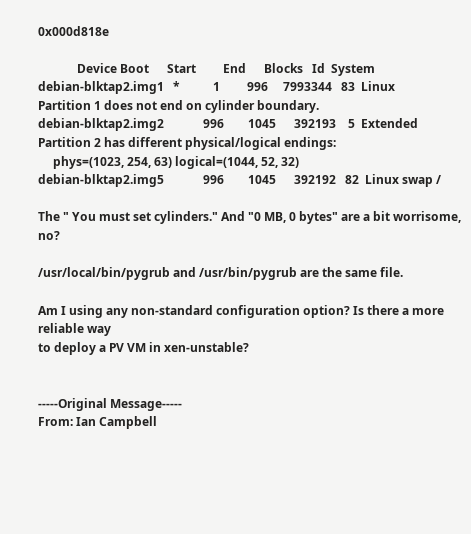0x000d818e

             Device Boot      Start         End      Blocks   Id  System
debian-blktap2.img1   *           1         996     7993344   83  Linux
Partition 1 does not end on cylinder boundary.
debian-blktap2.img2             996        1045      392193    5  Extended
Partition 2 has different physical/logical endings:
     phys=(1023, 254, 63) logical=(1044, 52, 32)
debian-blktap2.img5             996        1045      392192   82  Linux swap /

The " You must set cylinders." And "0 MB, 0 bytes" are a bit worrisome, no?

/usr/local/bin/pygrub and /usr/bin/pygrub are the same file.

Am I using any non-standard configuration option? Is there a more reliable way
to deploy a PV VM in xen-unstable?


-----Original Message-----
From: Ian Campbell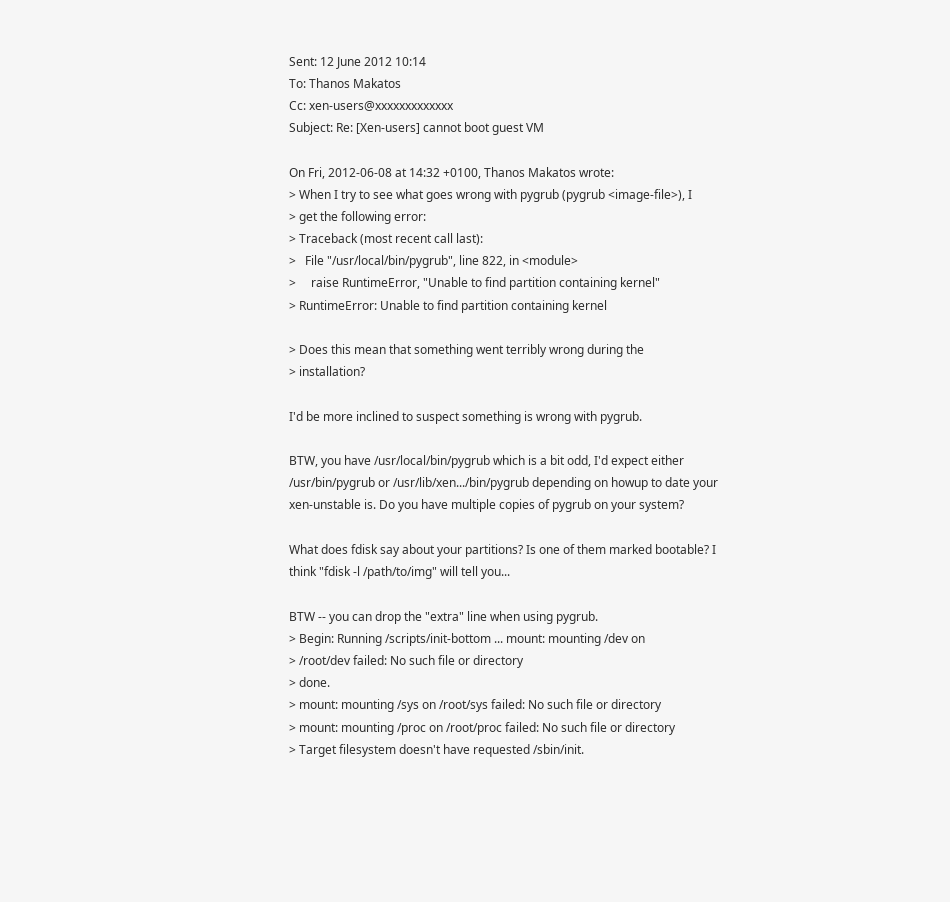Sent: 12 June 2012 10:14
To: Thanos Makatos
Cc: xen-users@xxxxxxxxxxxxx
Subject: Re: [Xen-users] cannot boot guest VM

On Fri, 2012-06-08 at 14:32 +0100, Thanos Makatos wrote:
> When I try to see what goes wrong with pygrub (pygrub <image-file>), I
> get the following error:
> Traceback (most recent call last):
>   File "/usr/local/bin/pygrub", line 822, in <module>
>     raise RuntimeError, "Unable to find partition containing kernel"
> RuntimeError: Unable to find partition containing kernel

> Does this mean that something went terribly wrong during the
> installation?

I'd be more inclined to suspect something is wrong with pygrub.

BTW, you have /usr/local/bin/pygrub which is a bit odd, I'd expect either
/usr/bin/pygrub or /usr/lib/xen.../bin/pygrub depending on howup to date your
xen-unstable is. Do you have multiple copies of pygrub on your system?

What does fdisk say about your partitions? Is one of them marked bootable? I
think "fdisk -l /path/to/img" will tell you...

BTW -- you can drop the "extra" line when using pygrub.
> Begin: Running /scripts/init-bottom ... mount: mounting /dev on
> /root/dev failed: No such file or directory
> done.
> mount: mounting /sys on /root/sys failed: No such file or directory
> mount: mounting /proc on /root/proc failed: No such file or directory
> Target filesystem doesn't have requested /sbin/init.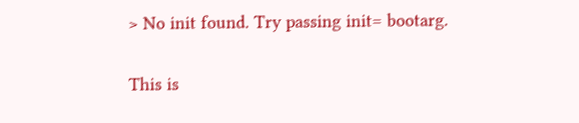> No init found. Try passing init= bootarg.

This is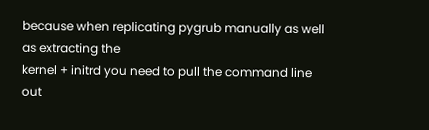because when replicating pygrub manually as well as extracting the
kernel + initrd you need to pull the command line out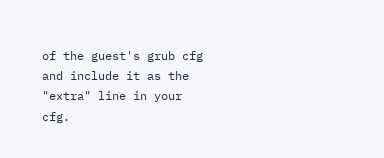of the guest's grub cfg
and include it as the "extra" line in your cfg.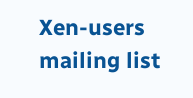Xen-users mailing list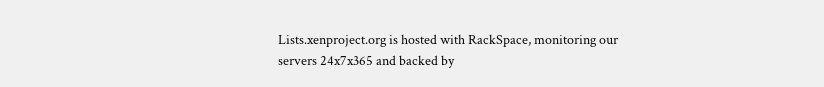Lists.xenproject.org is hosted with RackSpace, monitoring our
servers 24x7x365 and backed by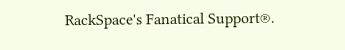RackSpace's Fanatical Support®.